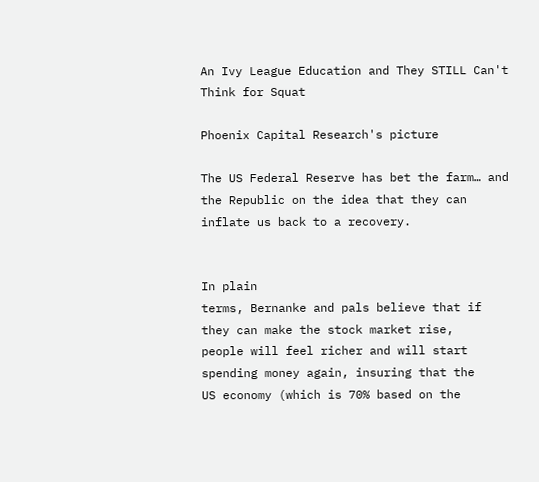An Ivy League Education and They STILL Can't Think for Squat

Phoenix Capital Research's picture

The US Federal Reserve has bet the farm… and the Republic on the idea that they can
inflate us back to a recovery.


In plain
terms, Bernanke and pals believe that if they can make the stock market rise,
people will feel richer and will start spending money again, insuring that the
US economy (which is 70% based on the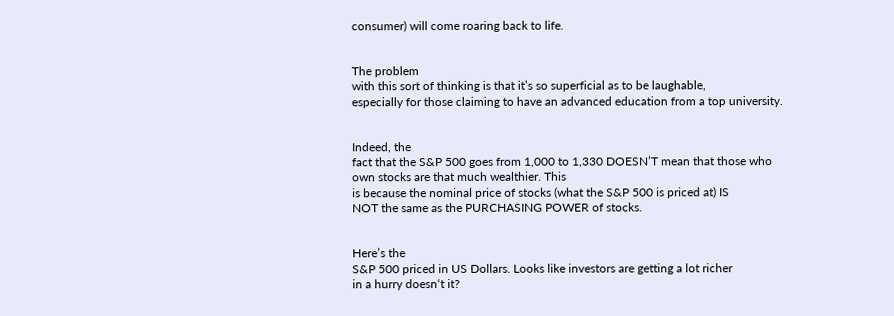consumer) will come roaring back to life.


The problem
with this sort of thinking is that it’s so superficial as to be laughable,
especially for those claiming to have an advanced education from a top university.


Indeed, the
fact that the S&P 500 goes from 1,000 to 1,330 DOESN’T mean that those who
own stocks are that much wealthier. This
is because the nominal price of stocks (what the S&P 500 is priced at) IS
NOT the same as the PURCHASING POWER of stocks.


Here’s the
S&P 500 priced in US Dollars. Looks like investors are getting a lot richer
in a hurry doesn‘t it?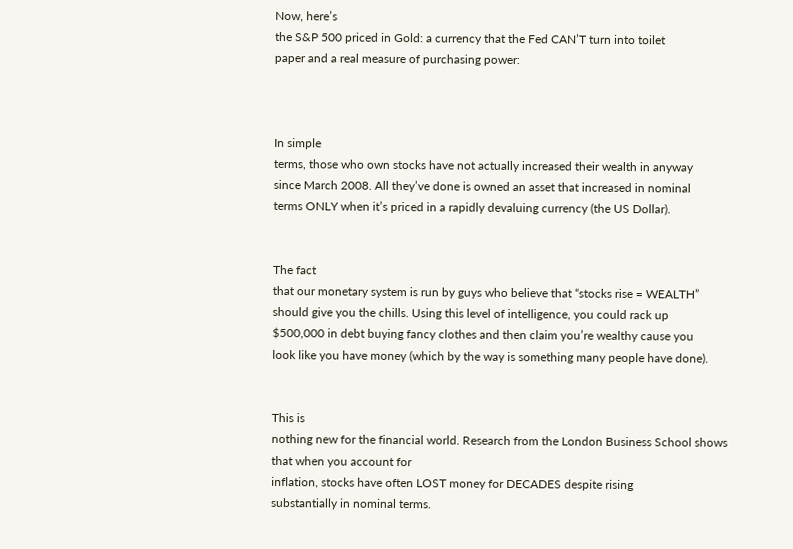Now, here’s
the S&P 500 priced in Gold: a currency that the Fed CAN’T turn into toilet
paper and a real measure of purchasing power:



In simple
terms, those who own stocks have not actually increased their wealth in anyway
since March 2008. All they’ve done is owned an asset that increased in nominal
terms ONLY when it’s priced in a rapidly devaluing currency (the US Dollar).


The fact
that our monetary system is run by guys who believe that “stocks rise = WEALTH”
should give you the chills. Using this level of intelligence, you could rack up
$500,000 in debt buying fancy clothes and then claim you’re wealthy cause you
look like you have money (which by the way is something many people have done).


This is
nothing new for the financial world. Research from the London Business School shows that when you account for
inflation, stocks have often LOST money for DECADES despite rising
substantially in nominal terms.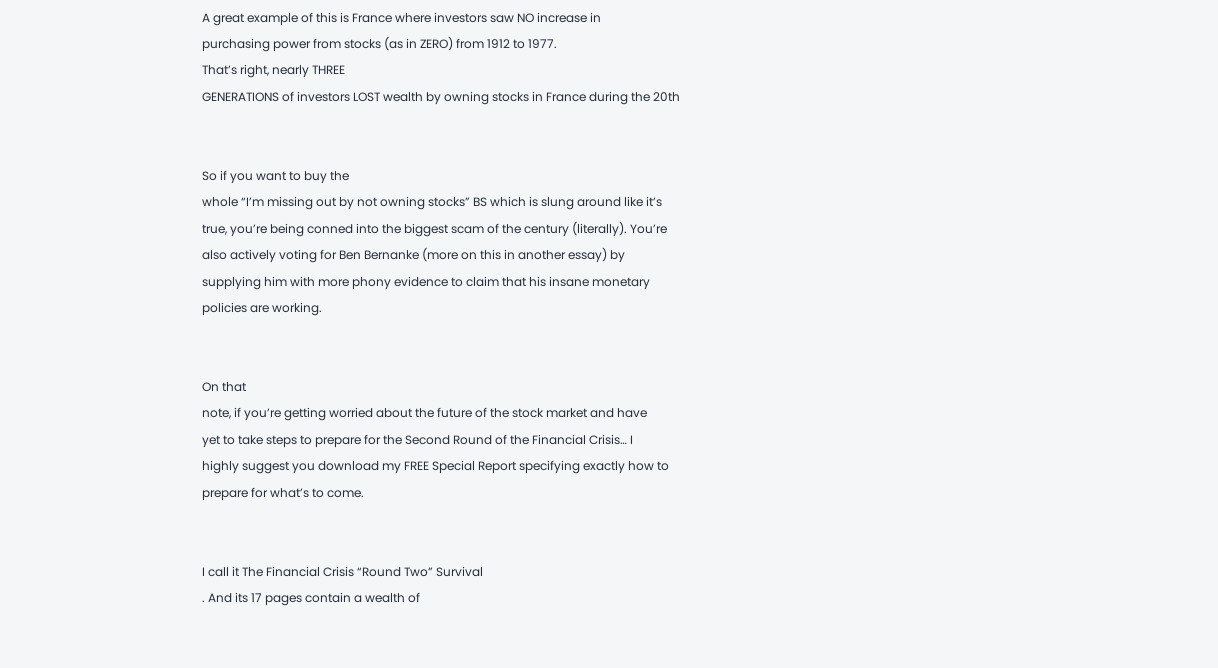A great example of this is France where investors saw NO increase in
purchasing power from stocks (as in ZERO) from 1912 to 1977.
That’s right, nearly THREE
GENERATIONS of investors LOST wealth by owning stocks in France during the 20th


So if you want to buy the
whole “I’m missing out by not owning stocks” BS which is slung around like it’s
true, you’re being conned into the biggest scam of the century (literally). You’re
also actively voting for Ben Bernanke (more on this in another essay) by
supplying him with more phony evidence to claim that his insane monetary
policies are working.


On that
note, if you’re getting worried about the future of the stock market and have
yet to take steps to prepare for the Second Round of the Financial Crisis… I
highly suggest you download my FREE Special Report specifying exactly how to
prepare for what’s to come.


I call it The Financial Crisis “Round Two” Survival
. And its 17 pages contain a wealth of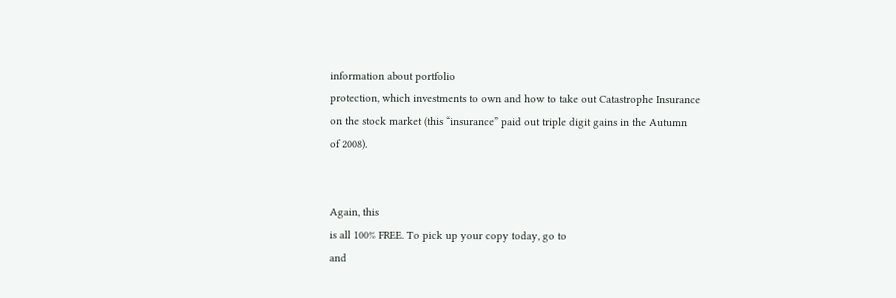information about portfolio
protection, which investments to own and how to take out Catastrophe Insurance
on the stock market (this “insurance” paid out triple digit gains in the Autumn
of 2008).


Again, this
is all 100% FREE. To pick up your copy today, go to
and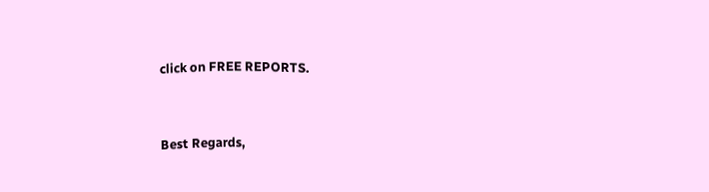click on FREE REPORTS.


Best Regards,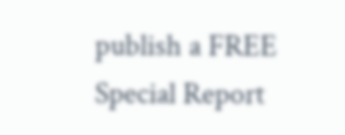publish a FREE Special Report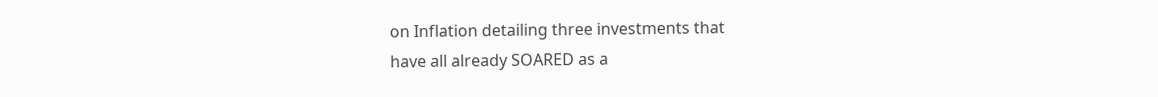on Inflation detailing three investments that
have all already SOARED as a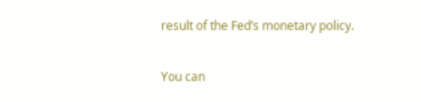result of the Fed’s monetary policy.

You can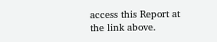access this Report at the link above.